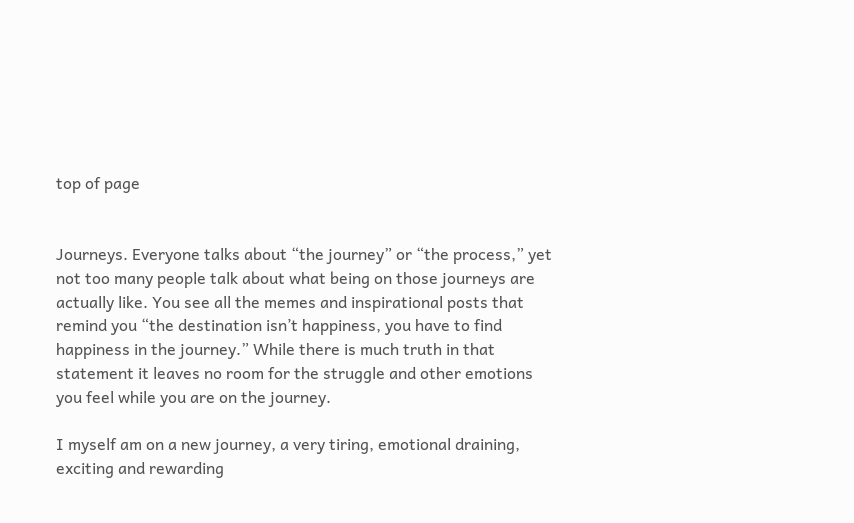top of page


Journeys. Everyone talks about “the journey” or “the process,” yet not too many people talk about what being on those journeys are actually like. You see all the memes and inspirational posts that remind you “the destination isn’t happiness, you have to find happiness in the journey.” While there is much truth in that statement it leaves no room for the struggle and other emotions you feel while you are on the journey.

I myself am on a new journey, a very tiring, emotional draining, exciting and rewarding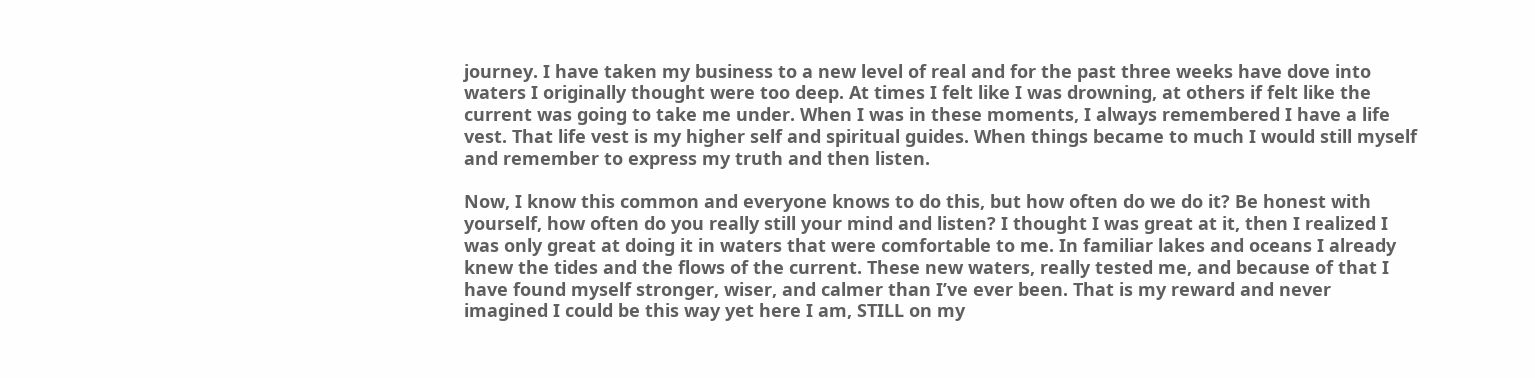journey. I have taken my business to a new level of real and for the past three weeks have dove into waters I originally thought were too deep. At times I felt like I was drowning, at others if felt like the current was going to take me under. When I was in these moments, I always remembered I have a life vest. That life vest is my higher self and spiritual guides. When things became to much I would still myself and remember to express my truth and then listen.

Now, I know this common and everyone knows to do this, but how often do we do it? Be honest with yourself, how often do you really still your mind and listen? I thought I was great at it, then I realized I was only great at doing it in waters that were comfortable to me. In familiar lakes and oceans I already knew the tides and the flows of the current. These new waters, really tested me, and because of that I have found myself stronger, wiser, and calmer than I’ve ever been. That is my reward and never imagined I could be this way yet here I am, STILL on my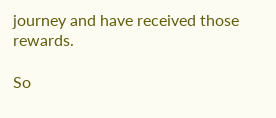journey and have received those rewards.

So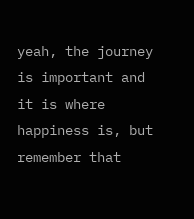yeah, the journey is important and it is where happiness is, but remember that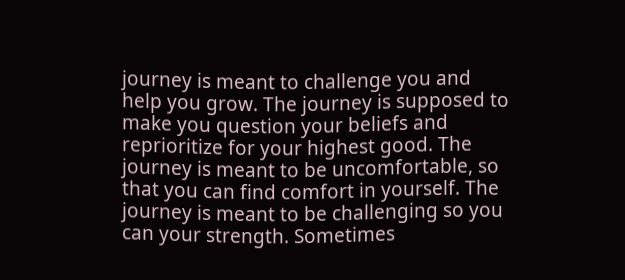journey is meant to challenge you and help you grow. The journey is supposed to make you question your beliefs and reprioritize for your highest good. The journey is meant to be uncomfortable, so that you can find comfort in yourself. The journey is meant to be challenging so you can your strength. Sometimes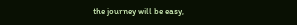the journey will be easy,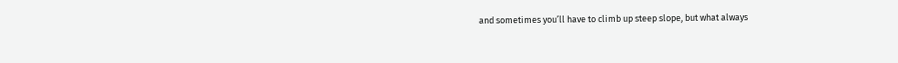and sometimes you’ll have to climb up steep slope, but what always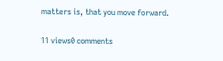matters is, that you move forward.

11 views0 comments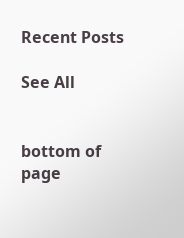Recent Posts

See All


bottom of page